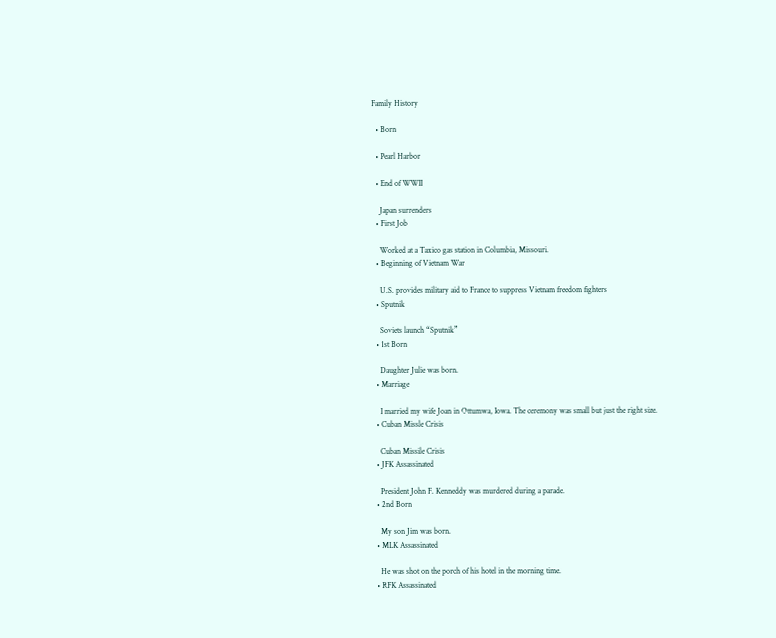Family History

  • Born

  • Pearl Harbor

  • End of WWII

    Japan surrenders
  • First Job

    Worked at a Taxico gas station in Columbia, Missouri.
  • Beginning of Vietnam War

    U.S. provides military aid to France to suppress Vietnam freedom fighters
  • Sputnik

    Soviets launch “Sputnik”
  • 1st Born

    Daughter Julie was born.
  • Marriage

    I married my wife Joan in Ottumwa, Iowa. The ceremony was small but just the right size.
  • Cuban Missle Crisis

    Cuban Missile Crisis
  • JFK Assassinated

    President John F. Kenneddy was murdered during a parade.
  • 2nd Born

    My son Jim was born.
  • MLK Assassinated

    He was shot on the porch of his hotel in the morning time.
  • RFK Assassinated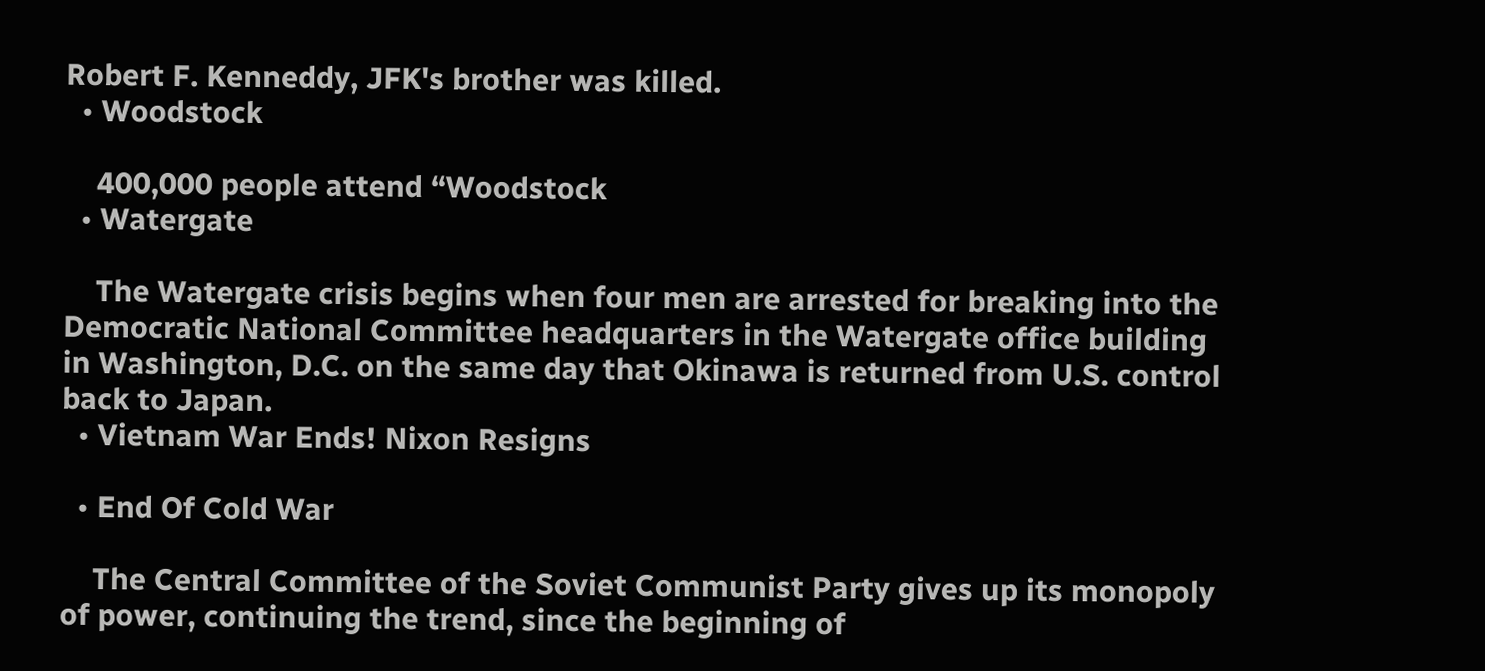Robert F. Kenneddy, JFK's brother was killed.
  • Woodstock

    400,000 people attend “Woodstock
  • Watergate

    The Watergate crisis begins when four men are arrested for breaking into the Democratic National Committee headquarters in the Watergate office building in Washington, D.C. on the same day that Okinawa is returned from U.S. control back to Japan.
  • Vietnam War Ends! Nixon Resigns

  • End Of Cold War

    The Central Committee of the Soviet Communist Party gives up its monopoly of power, continuing the trend, since the beginning of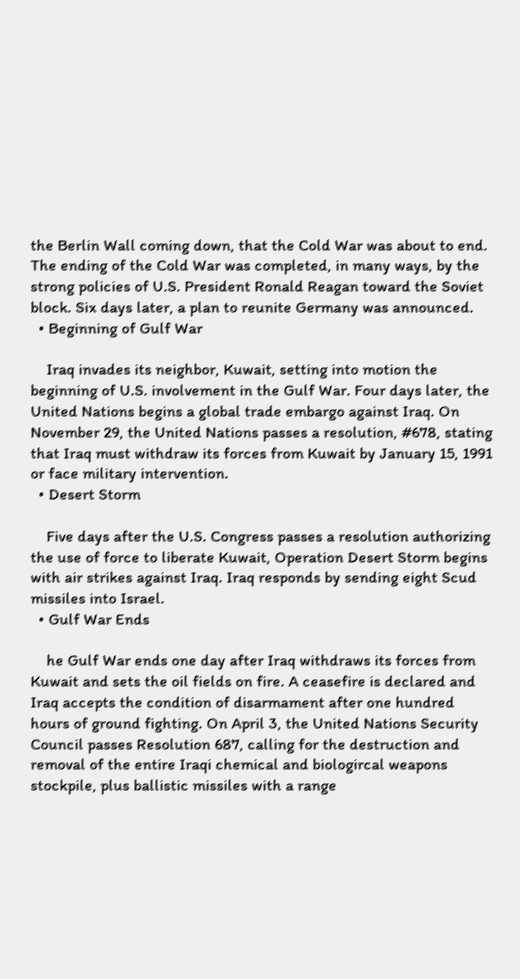the Berlin Wall coming down, that the Cold War was about to end. The ending of the Cold War was completed, in many ways, by the strong policies of U.S. President Ronald Reagan toward the Soviet block. Six days later, a plan to reunite Germany was announced.
  • Beginning of Gulf War

    Iraq invades its neighbor, Kuwait, setting into motion the beginning of U.S. involvement in the Gulf War. Four days later, the United Nations begins a global trade embargo against Iraq. On November 29, the United Nations passes a resolution, #678, stating that Iraq must withdraw its forces from Kuwait by January 15, 1991 or face military intervention.
  • Desert Storm

    Five days after the U.S. Congress passes a resolution authorizing the use of force to liberate Kuwait, Operation Desert Storm begins with air strikes against Iraq. Iraq responds by sending eight Scud missiles into Israel.
  • Gulf War Ends

    he Gulf War ends one day after Iraq withdraws its forces from Kuwait and sets the oil fields on fire. A ceasefire is declared and Iraq accepts the condition of disarmament after one hundred hours of ground fighting. On April 3, the United Nations Security Council passes Resolution 687, calling for the destruction and removal of the entire Iraqi chemical and biologircal weapons stockpile, plus ballistic missiles with a range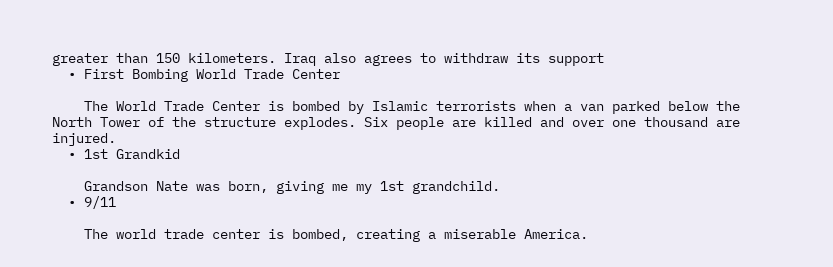greater than 150 kilometers. Iraq also agrees to withdraw its support
  • First Bombing World Trade Center

    The World Trade Center is bombed by Islamic terrorists when a van parked below the North Tower of the structure explodes. Six people are killed and over one thousand are injured.
  • 1st Grandkid

    Grandson Nate was born, giving me my 1st grandchild.
  • 9/11

    The world trade center is bombed, creating a miserable America.